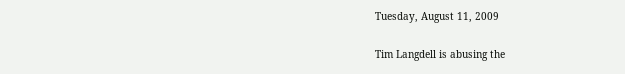Tuesday, August 11, 2009

Tim Langdell is abusing the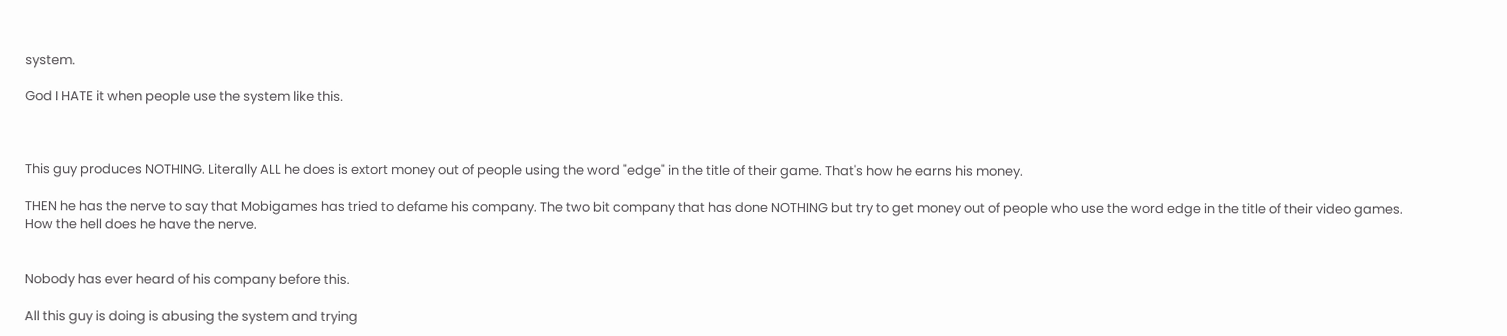system.

God I HATE it when people use the system like this.



This guy produces NOTHING. Literally ALL he does is extort money out of people using the word "edge" in the title of their game. That's how he earns his money.

THEN he has the nerve to say that Mobigames has tried to defame his company. The two bit company that has done NOTHING but try to get money out of people who use the word edge in the title of their video games. How the hell does he have the nerve.


Nobody has ever heard of his company before this.

All this guy is doing is abusing the system and trying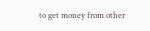to get money from other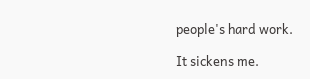people's hard work.

It sickens me.